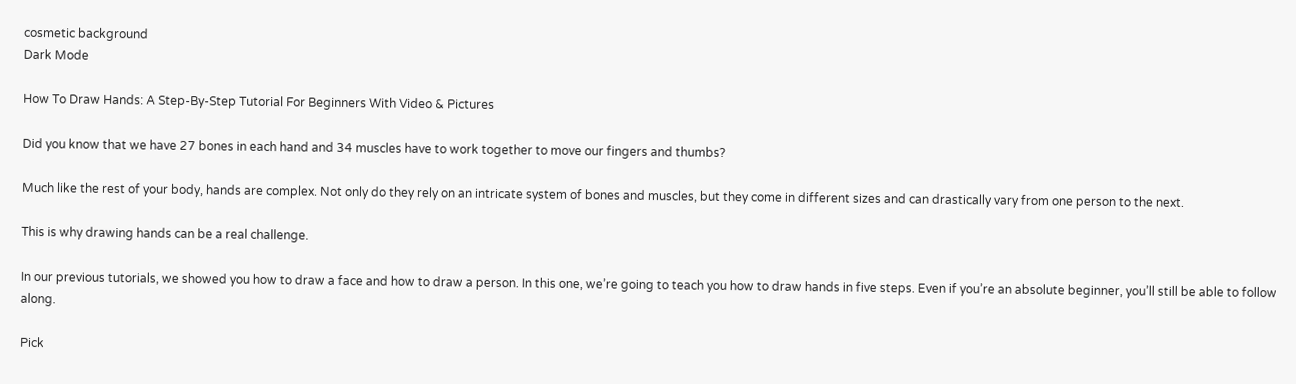cosmetic background
Dark Mode

How To Draw Hands: A Step-By-Step Tutorial For Beginners With Video & Pictures

Did you know that we have 27 bones in each hand and 34 muscles have to work together to move our fingers and thumbs?

Much like the rest of your body, hands are complex. Not only do they rely on an intricate system of bones and muscles, but they come in different sizes and can drastically vary from one person to the next.

This is why drawing hands can be a real challenge.

In our previous tutorials, we showed you how to draw a face and how to draw a person. In this one, we’re going to teach you how to draw hands in five steps. Even if you’re an absolute beginner, you’ll still be able to follow along.

Pick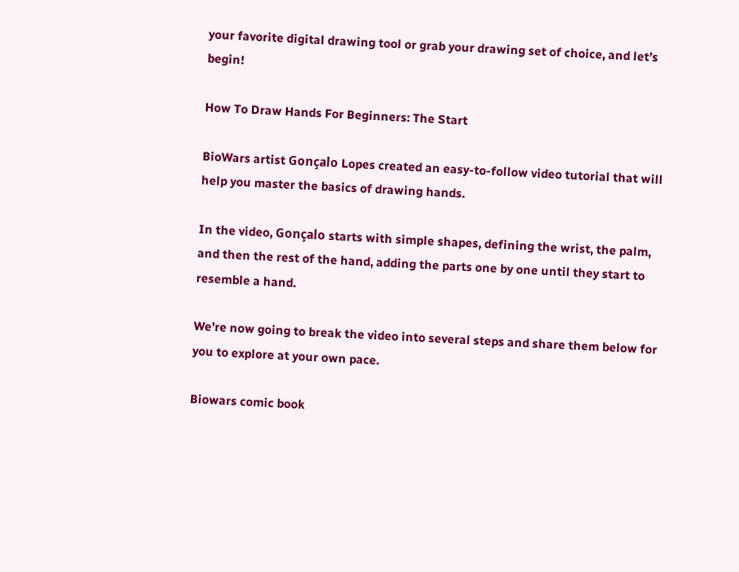your favorite digital drawing tool or grab your drawing set of choice, and let’s begin!

How To Draw Hands For Beginners: The Start

BioWars artist Gonçalo Lopes created an easy-to-follow video tutorial that will help you master the basics of drawing hands.

In the video, Gonçalo starts with simple shapes, defining the wrist, the palm, and then the rest of the hand, adding the parts one by one until they start to resemble a hand.

We’re now going to break the video into several steps and share them below for you to explore at your own pace.

Biowars comic book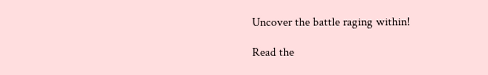Uncover the battle raging within!

Read the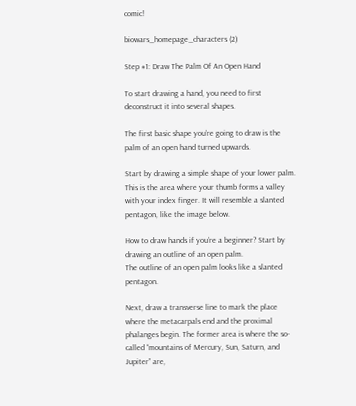comic!

biowars_homepage_characters (2)

Step #1: Draw The Palm Of An Open Hand

To start drawing a hand, you need to first deconstruct it into several shapes.

The first basic shape you’re going to draw is the palm of an open hand turned upwards.

Start by drawing a simple shape of your lower palm. This is the area where your thumb forms a valley with your index finger. It will resemble a slanted pentagon, like the image below.

How to draw hands if you’re a beginner? Start by drawing an outline of an open palm.
The outline of an open palm looks like a slanted pentagon.

Next, draw a transverse line to mark the place where the metacarpals end and the proximal phalanges begin. The former area is where the so-called “mountains of Mercury, Sun, Saturn, and Jupiter” are,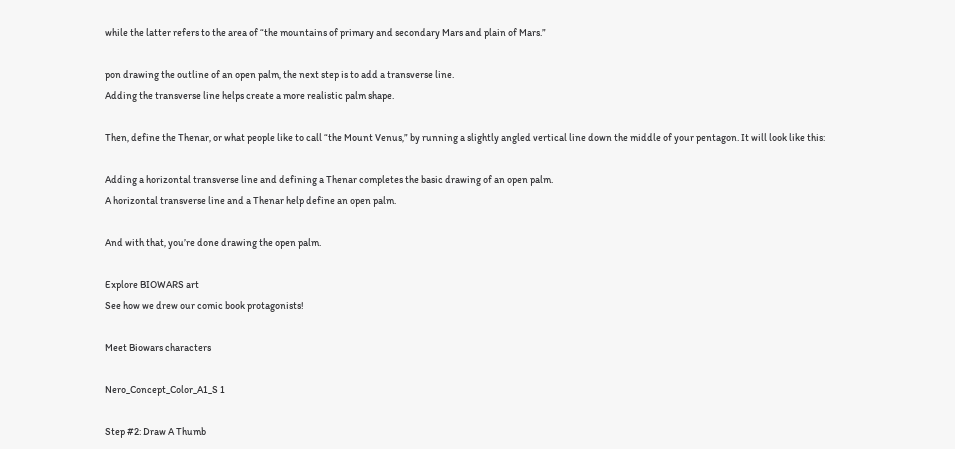while the latter refers to the area of “the mountains of primary and secondary Mars and plain of Mars.”

pon drawing the outline of an open palm, the next step is to add a transverse line.
Adding the transverse line helps create a more realistic palm shape.

Then, define the Thenar, or what people like to call “the Mount Venus,” by running a slightly angled vertical line down the middle of your pentagon. It will look like this:

Adding a horizontal transverse line and defining a Thenar completes the basic drawing of an open palm.
A horizontal transverse line and a Thenar help define an open palm.

And with that, you’re done drawing the open palm.

Explore BIOWARS art
See how we drew our comic book protagonists!

Meet Biowars characters

Nero_Concept_Color_A1_S 1

Step #2: Draw A Thumb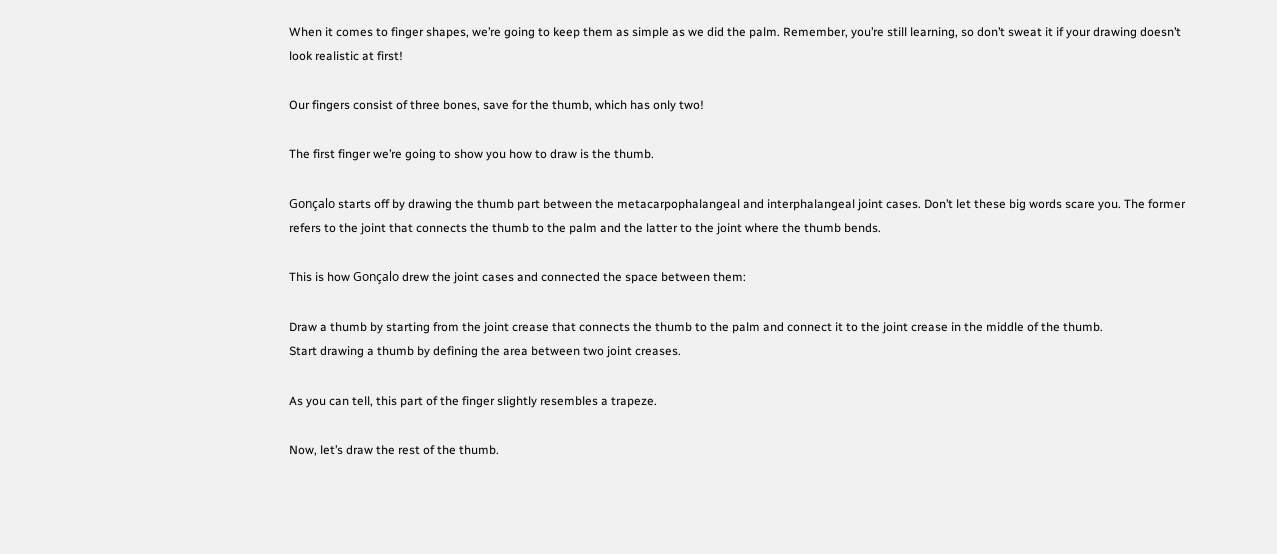When it comes to finger shapes, we’re going to keep them as simple as we did the palm. Remember, you’re still learning, so don’t sweat it if your drawing doesn’t look realistic at first!

Our fingers consist of three bones, save for the thumb, which has only two!

The first finger we’re going to show you how to draw is the thumb.

Gonçalo starts off by drawing the thumb part between the metacarpophalangeal and interphalangeal joint cases. Don’t let these big words scare you. The former refers to the joint that connects the thumb to the palm and the latter to the joint where the thumb bends.

This is how Gonçalo drew the joint cases and connected the space between them:

Draw a thumb by starting from the joint crease that connects the thumb to the palm and connect it to the joint crease in the middle of the thumb.
Start drawing a thumb by defining the area between two joint creases.

As you can tell, this part of the finger slightly resembles a trapeze.

Now, let’s draw the rest of the thumb.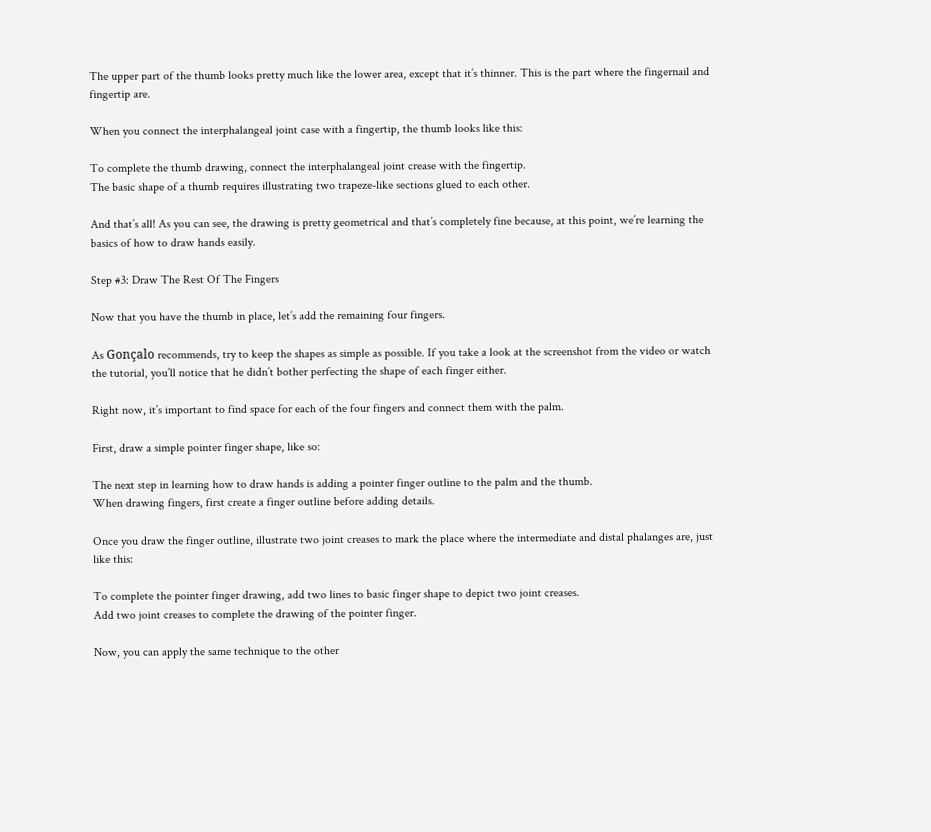The upper part of the thumb looks pretty much like the lower area, except that it’s thinner. This is the part where the fingernail and fingertip are.

When you connect the interphalangeal joint case with a fingertip, the thumb looks like this:

To complete the thumb drawing, connect the interphalangeal joint crease with the fingertip.
The basic shape of a thumb requires illustrating two trapeze-like sections glued to each other.

And that’s all! As you can see, the drawing is pretty geometrical and that’s completely fine because, at this point, we’re learning the basics of how to draw hands easily.

Step #3: Draw The Rest Of The Fingers

Now that you have the thumb in place, let’s add the remaining four fingers.

As Gonçalo recommends, try to keep the shapes as simple as possible. If you take a look at the screenshot from the video or watch the tutorial, you’ll notice that he didn’t bother perfecting the shape of each finger either.

Right now, it’s important to find space for each of the four fingers and connect them with the palm.

First, draw a simple pointer finger shape, like so:

The next step in learning how to draw hands is adding a pointer finger outline to the palm and the thumb.
When drawing fingers, first create a finger outline before adding details.

Once you draw the finger outline, illustrate two joint creases to mark the place where the intermediate and distal phalanges are, just like this:

To complete the pointer finger drawing, add two lines to basic finger shape to depict two joint creases.
Add two joint creases to complete the drawing of the pointer finger.

Now, you can apply the same technique to the other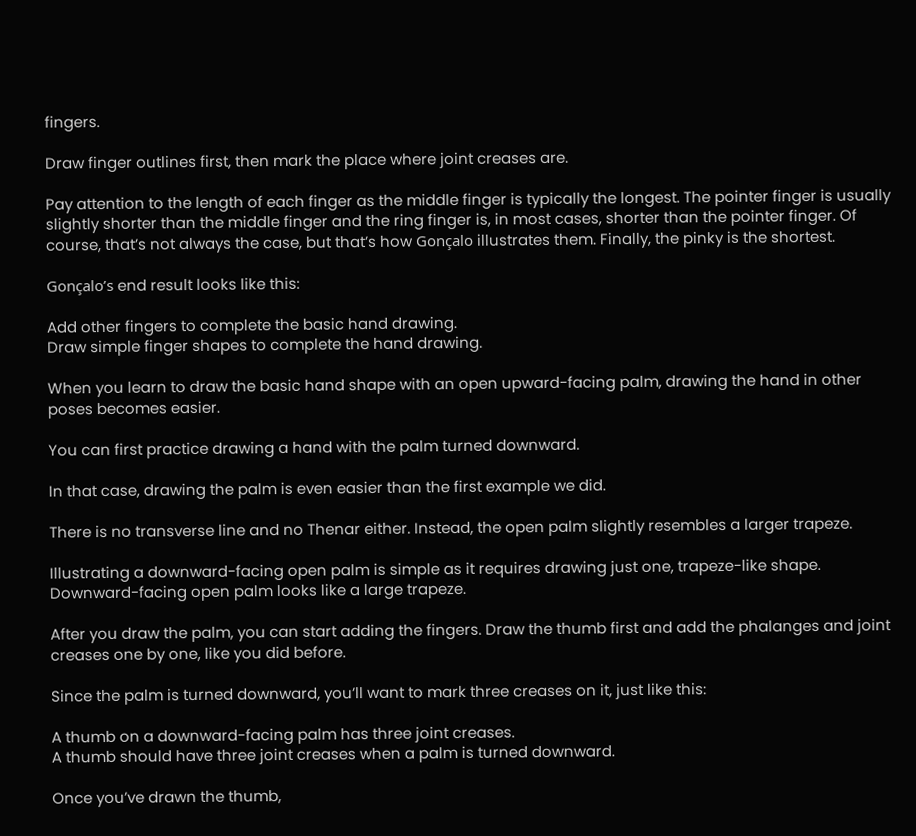fingers.

Draw finger outlines first, then mark the place where joint creases are.

Pay attention to the length of each finger as the middle finger is typically the longest. The pointer finger is usually slightly shorter than the middle finger and the ring finger is, in most cases, shorter than the pointer finger. Of course, that’s not always the case, but that’s how Gonçalo illustrates them. Finally, the pinky is the shortest.

Gonçalo’s end result looks like this:

Add other fingers to complete the basic hand drawing.
Draw simple finger shapes to complete the hand drawing.

When you learn to draw the basic hand shape with an open upward-facing palm, drawing the hand in other poses becomes easier.

You can first practice drawing a hand with the palm turned downward.

In that case, drawing the palm is even easier than the first example we did.

There is no transverse line and no Thenar either. Instead, the open palm slightly resembles a larger trapeze.

Illustrating a downward-facing open palm is simple as it requires drawing just one, trapeze-like shape.
Downward-facing open palm looks like a large trapeze.

After you draw the palm, you can start adding the fingers. Draw the thumb first and add the phalanges and joint creases one by one, like you did before.

Since the palm is turned downward, you’ll want to mark three creases on it, just like this:

A thumb on a downward-facing palm has three joint creases.
A thumb should have three joint creases when a palm is turned downward.

Once you’ve drawn the thumb,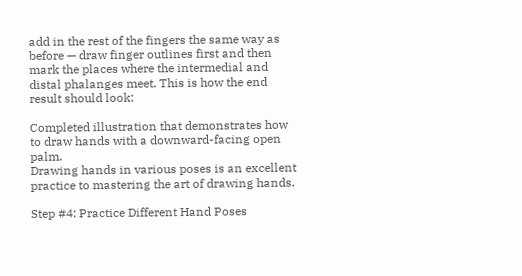add in the rest of the fingers the same way as before — draw finger outlines first and then mark the places where the intermedial and distal phalanges meet. This is how the end result should look:

Completed illustration that demonstrates how to draw hands with a downward-facing open palm.
Drawing hands in various poses is an excellent practice to mastering the art of drawing hands.

Step #4: Practice Different Hand Poses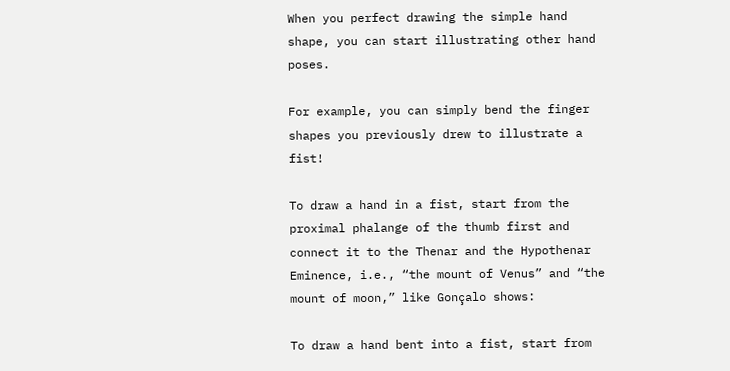When you perfect drawing the simple hand shape, you can start illustrating other hand poses.

For example, you can simply bend the finger shapes you previously drew to illustrate a fist!

To draw a hand in a fist, start from the proximal phalange of the thumb first and connect it to the Thenar and the Hypothenar Eminence, i.e., “the mount of Venus” and “the mount of moon,” like Gonçalo shows:

To draw a hand bent into a fist, start from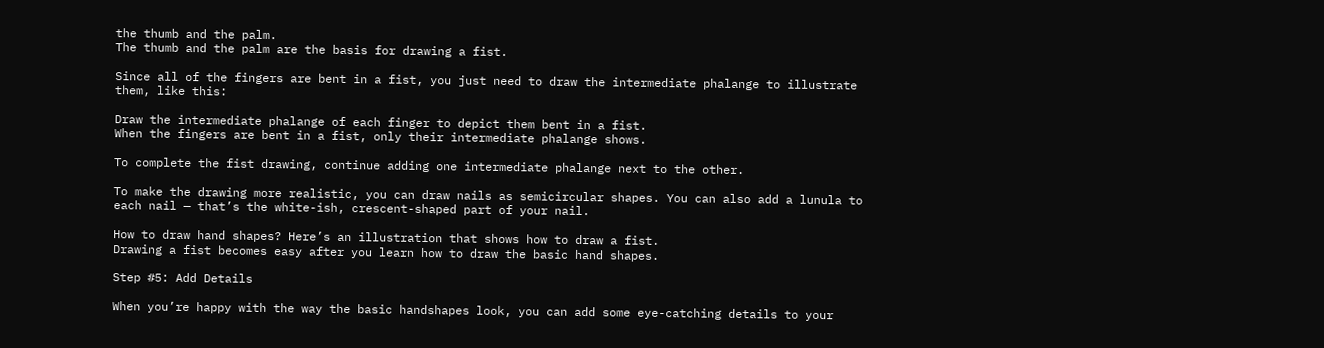the thumb and the palm.
The thumb and the palm are the basis for drawing a fist.

Since all of the fingers are bent in a fist, you just need to draw the intermediate phalange to illustrate them, like this:

Draw the intermediate phalange of each finger to depict them bent in a fist.
When the fingers are bent in a fist, only their intermediate phalange shows.

To complete the fist drawing, continue adding one intermediate phalange next to the other.

To make the drawing more realistic, you can draw nails as semicircular shapes. You can also add a lunula to each nail — that’s the white-ish, crescent-shaped part of your nail.

How to draw hand shapes? Here’s an illustration that shows how to draw a fist.
Drawing a fist becomes easy after you learn how to draw the basic hand shapes.

Step #5: Add Details

When you’re happy with the way the basic handshapes look, you can add some eye-catching details to your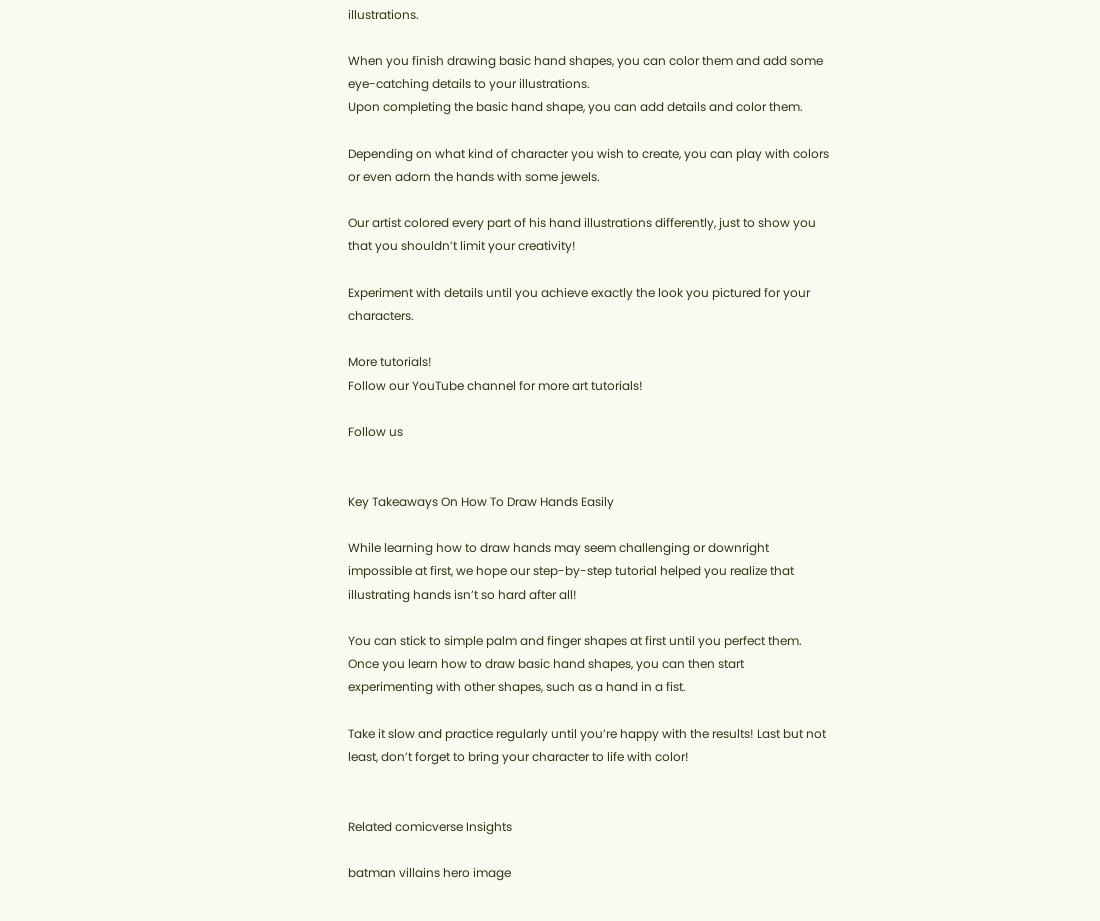illustrations.

When you finish drawing basic hand shapes, you can color them and add some eye-catching details to your illustrations.
Upon completing the basic hand shape, you can add details and color them.

Depending on what kind of character you wish to create, you can play with colors or even adorn the hands with some jewels.

Our artist colored every part of his hand illustrations differently, just to show you that you shouldn’t limit your creativity!

Experiment with details until you achieve exactly the look you pictured for your characters.

More tutorials!
Follow our YouTube channel for more art tutorials!

Follow us


Key Takeaways On How To Draw Hands Easily

While learning how to draw hands may seem challenging or downright impossible at first, we hope our step-by-step tutorial helped you realize that illustrating hands isn’t so hard after all!

You can stick to simple palm and finger shapes at first until you perfect them. Once you learn how to draw basic hand shapes, you can then start experimenting with other shapes, such as a hand in a fist.

Take it slow and practice regularly until you’re happy with the results! Last but not least, don’t forget to bring your character to life with color!


Related comicverse Insights

batman villains hero image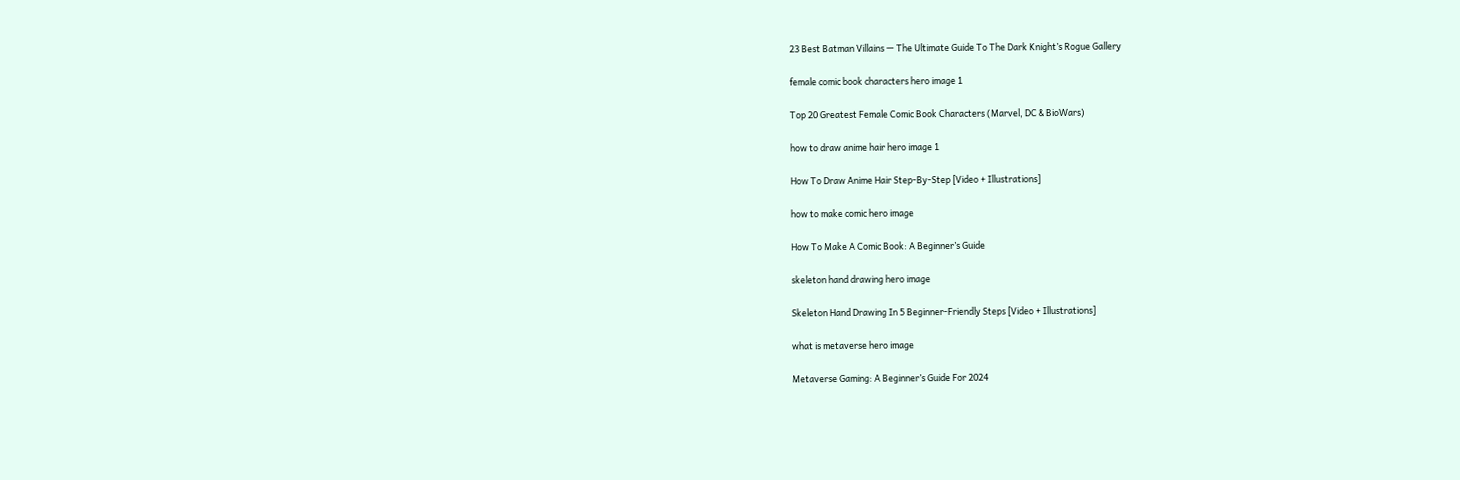23 Best Batman Villains — The Ultimate Guide To The Dark Knight’s Rogue Gallery

female comic book characters hero image 1

Top 20 Greatest Female Comic Book Characters (Marvel, DC & BioWars)

how to draw anime hair hero image 1

How To Draw Anime Hair Step-By-Step [Video + Illustrations]

how to make comic hero image

How To Make A Comic Book: A Beginner’s Guide

skeleton hand drawing hero image

Skeleton Hand Drawing In 5 Beginner-Friendly Steps [Video + Illustrations]

what is metaverse hero image

Metaverse Gaming: A Beginner’s Guide For 2024